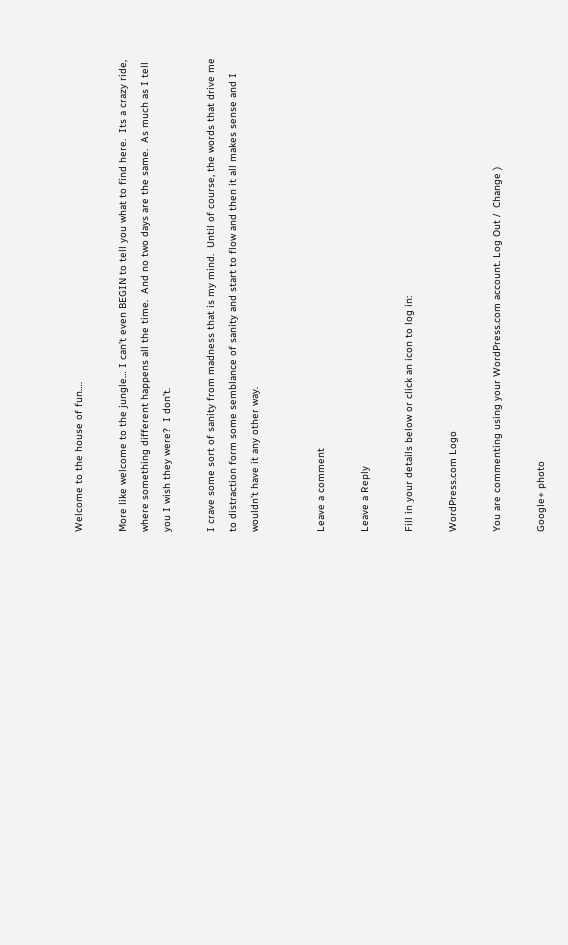Welcome to the house of fun….

More like welcome to the jungle… I can’t even BEGIN to tell you what to find here.  Its a crazy ride, where something different happens all the time.  And no two days are the same.  As much as I tell you I wish they were?  I don’t.

I crave some sort of sanity from madness that is my mind.  Until of course, the words that drive me to distraction form some semblance of sanity and start to flow and then it all makes sense and I wouldn’t have it any other way.


Leave a comment

Leave a Reply

Fill in your details below or click an icon to log in:

WordPress.com Logo

You are commenting using your WordPress.com account. Log Out /  Change )

Google+ photo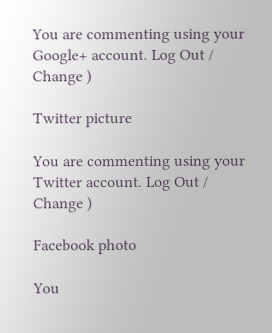You are commenting using your Google+ account. Log Out /  Change )

Twitter picture

You are commenting using your Twitter account. Log Out /  Change )

Facebook photo

You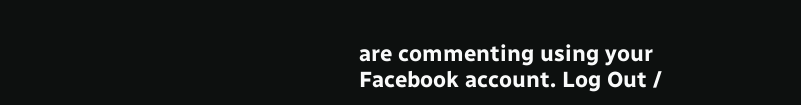are commenting using your Facebook account. Log Out /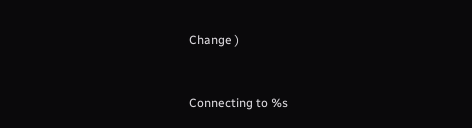Change )


Connecting to %s